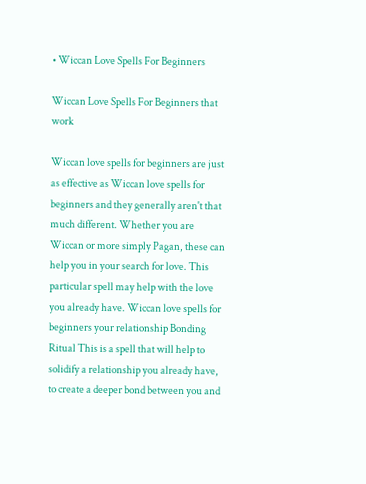• Wiccan Love Spells For Beginners

Wiccan Love Spells For Beginners that work

Wiccan love spells for beginners are just as effective as Wiccan love spells for beginners and they generally aren't that much different. Whether you are Wiccan or more simply Pagan, these can help you in your search for love. This particular spell may help with the love you already have. Wiccan love spells for beginners your relationship Bonding Ritual This is a spell that will help to solidify a relationship you already have, to create a deeper bond between you and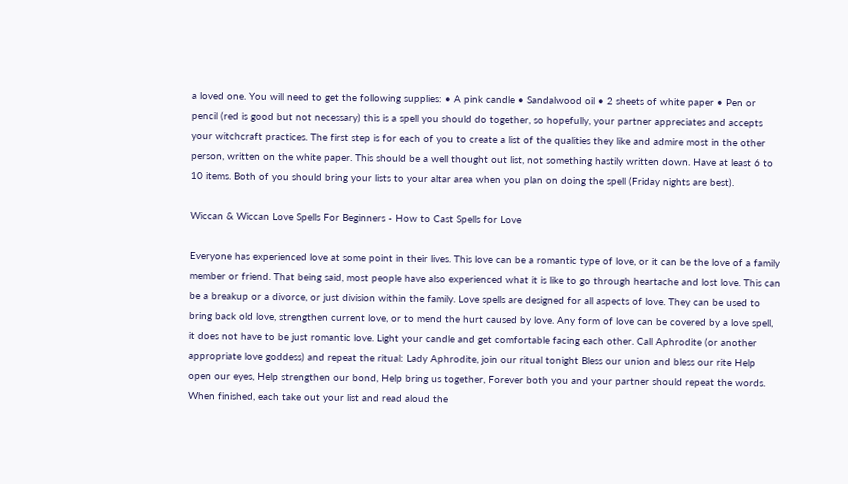a loved one. You will need to get the following supplies: • A pink candle • Sandalwood oil • 2 sheets of white paper • Pen or pencil (red is good but not necessary) this is a spell you should do together, so hopefully, your partner appreciates and accepts your witchcraft practices. The first step is for each of you to create a list of the qualities they like and admire most in the other person, written on the white paper. This should be a well thought out list, not something hastily written down. Have at least 6 to 10 items. Both of you should bring your lists to your altar area when you plan on doing the spell (Friday nights are best).

Wiccan & Wiccan Love Spells For Beginners - How to Cast Spells for Love

Everyone has experienced love at some point in their lives. This love can be a romantic type of love, or it can be the love of a family member or friend. That being said, most people have also experienced what it is like to go through heartache and lost love. This can be a breakup or a divorce, or just division within the family. Love spells are designed for all aspects of love. They can be used to bring back old love, strengthen current love, or to mend the hurt caused by love. Any form of love can be covered by a love spell, it does not have to be just romantic love. Light your candle and get comfortable facing each other. Call Aphrodite (or another appropriate love goddess) and repeat the ritual: Lady Aphrodite, join our ritual tonight Bless our union and bless our rite Help open our eyes, Help strengthen our bond, Help bring us together, Forever both you and your partner should repeat the words. When finished, each take out your list and read aloud the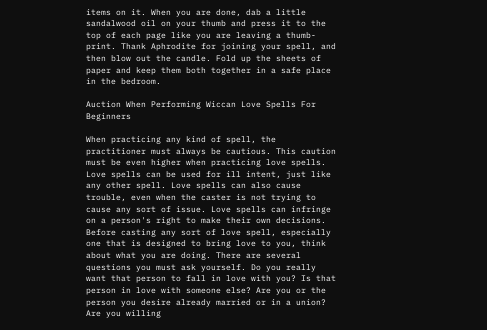items on it. When you are done, dab a little sandalwood oil on your thumb and press it to the top of each page like you are leaving a thumb-print. Thank Aphrodite for joining your spell, and then blow out the candle. Fold up the sheets of paper and keep them both together in a safe place in the bedroom.

Auction When Performing Wiccan Love Spells For Beginners

When practicing any kind of spell, the practitioner must always be cautious. This caution must be even higher when practicing love spells. Love spells can be used for ill intent, just like any other spell. Love spells can also cause trouble, even when the caster is not trying to cause any sort of issue. Love spells can infringe on a person's right to make their own decisions. Before casting any sort of love spell, especially one that is designed to bring love to you, think about what you are doing. There are several questions you must ask yourself. Do you really want that person to fall in love with you? Is that person in love with someone else? Are you or the person you desire already married or in a union? Are you willing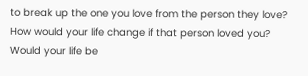to break up the one you love from the person they love? How would your life change if that person loved you? Would your life be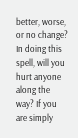better, worse, or no change? In doing this spell, will you hurt anyone along the way? If you are simply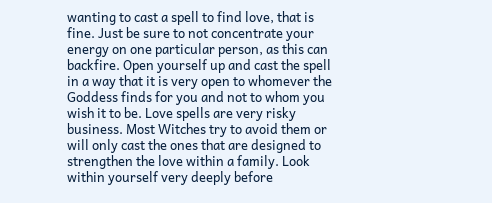wanting to cast a spell to find love, that is fine. Just be sure to not concentrate your energy on one particular person, as this can backfire. Open yourself up and cast the spell in a way that it is very open to whomever the Goddess finds for you and not to whom you wish it to be. Love spells are very risky business. Most Witches try to avoid them or will only cast the ones that are designed to strengthen the love within a family. Look within yourself very deeply before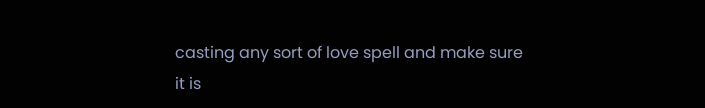casting any sort of love spell and make sure it is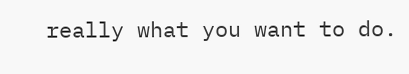really what you want to do.